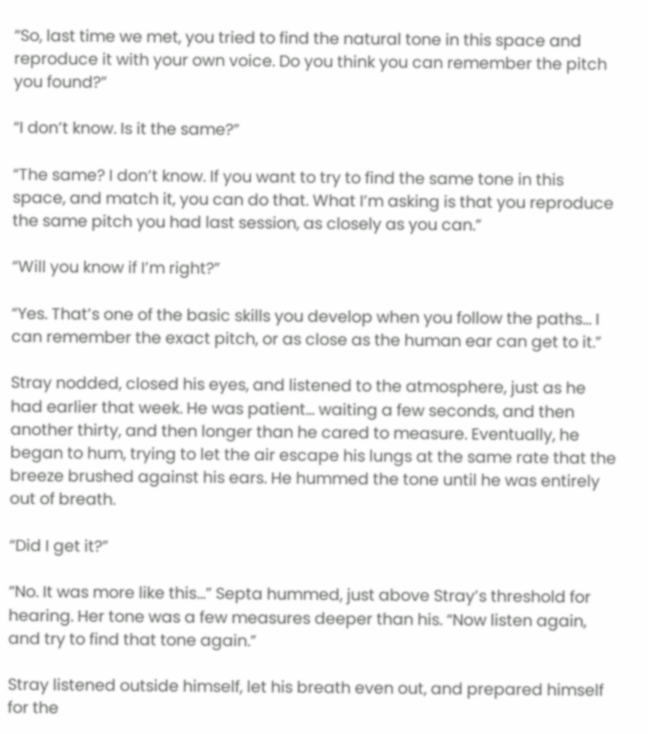“So, last time we met, you tried to find the natural tone in this space and reproduce it with your own voice. Do you think you can remember the pitch you found?”

“I don’t know. Is it the same?”

“The same? I don’t know. If you want to try to find the same tone in this space, and match it, you can do that. What I’m asking is that you reproduce the same pitch you had last session, as closely as you can.”

“Will you know if I’m right?”

“Yes. That’s one of the basic skills you develop when you follow the paths… I can remember the exact pitch, or as close as the human ear can get to it.”

Stray nodded, closed his eyes, and listened to the atmosphere, just as he had earlier that week. He was patient… waiting a few seconds, and then another thirty, and then longer than he cared to measure. Eventually, he began to hum, trying to let the air escape his lungs at the same rate that the breeze brushed against his ears. He hummed the tone until he was entirely out of breath.

“Did I get it?”

“No. It was more like this…” Septa hummed, just above Stray’s threshold for hearing. Her tone was a few measures deeper than his. “Now listen again, and try to find that tone again.”

Stray listened outside himself, let his breath even out, and prepared himself for the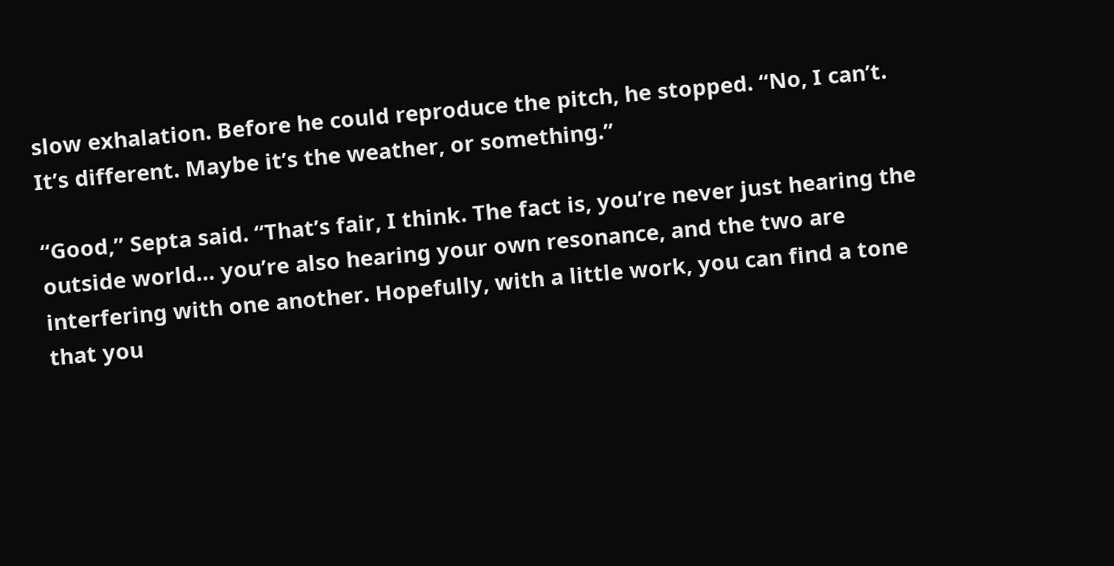slow exhalation. Before he could reproduce the pitch, he stopped. “No, I can’t. It’s different. Maybe it’s the weather, or something.”

“Good,” Septa said. “That’s fair, I think. The fact is, you’re never just hearing the outside world… you’re also hearing your own resonance, and the two are interfering with one another. Hopefully, with a little work, you can find a tone that you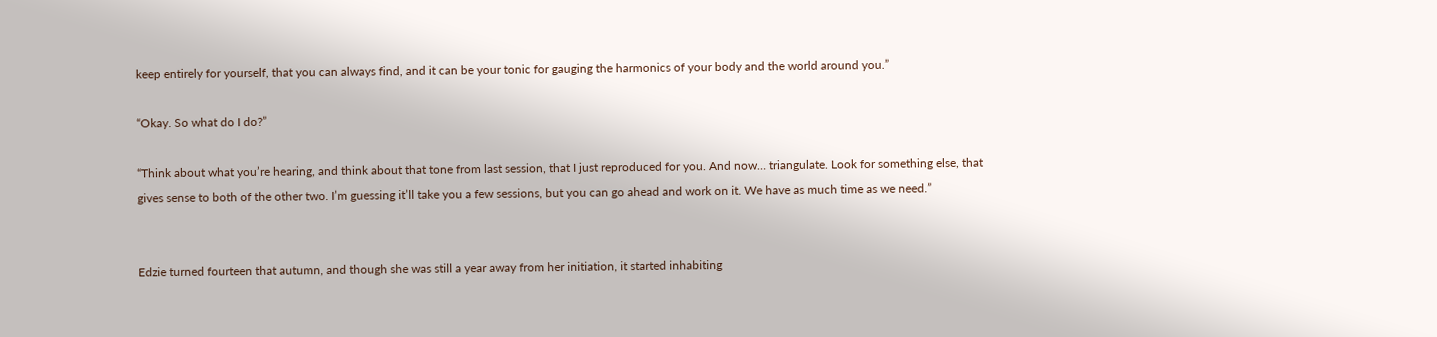keep entirely for yourself, that you can always find, and it can be your tonic for gauging the harmonics of your body and the world around you.”

“Okay. So what do I do?”

“Think about what you’re hearing, and think about that tone from last session, that I just reproduced for you. And now… triangulate. Look for something else, that gives sense to both of the other two. I’m guessing it’ll take you a few sessions, but you can go ahead and work on it. We have as much time as we need.”


Edzie turned fourteen that autumn, and though she was still a year away from her initiation, it started inhabiting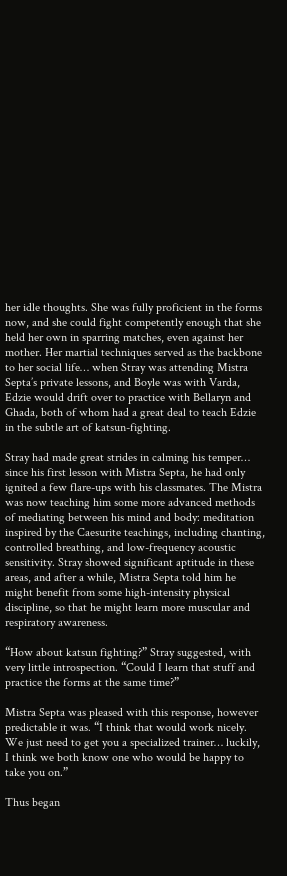her idle thoughts. She was fully proficient in the forms now, and she could fight competently enough that she held her own in sparring matches, even against her mother. Her martial techniques served as the backbone to her social life… when Stray was attending Mistra Septa’s private lessons, and Boyle was with Varda, Edzie would drift over to practice with Bellaryn and Ghada, both of whom had a great deal to teach Edzie in the subtle art of katsun-fighting.

Stray had made great strides in calming his temper… since his first lesson with Mistra Septa, he had only ignited a few flare-ups with his classmates. The Mistra was now teaching him some more advanced methods of mediating between his mind and body: meditation inspired by the Caesurite teachings, including chanting, controlled breathing, and low-frequency acoustic sensitivity. Stray showed significant aptitude in these areas, and after a while, Mistra Septa told him he might benefit from some high-intensity physical discipline, so that he might learn more muscular and respiratory awareness.

“How about katsun fighting?” Stray suggested, with very little introspection. “Could I learn that stuff and practice the forms at the same time?”

Mistra Septa was pleased with this response, however predictable it was. “I think that would work nicely. We just need to get you a specialized trainer… luckily, I think we both know one who would be happy to take you on.”

Thus began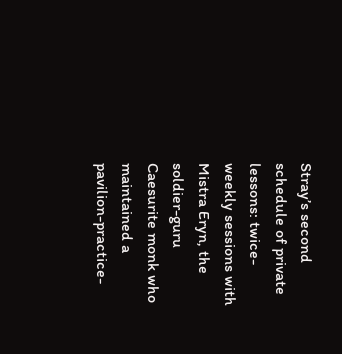Stray’s second schedule of private lessons: twice-weekly sessions with Mistra Eryn, the soldier-guru Caesurite monk who maintained a pavilion-practice-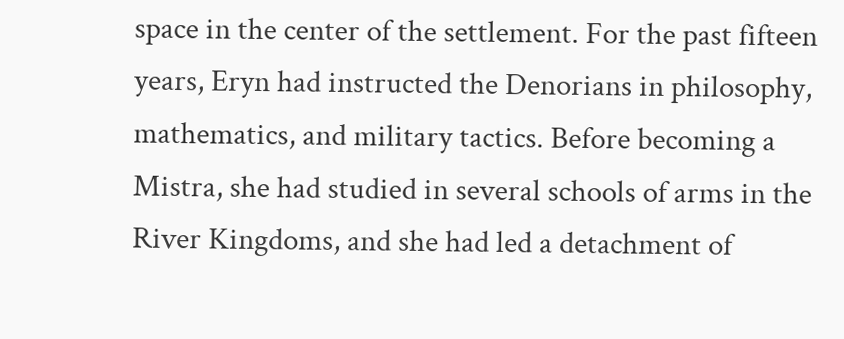space in the center of the settlement. For the past fifteen years, Eryn had instructed the Denorians in philosophy, mathematics, and military tactics. Before becoming a Mistra, she had studied in several schools of arms in the River Kingdoms, and she had led a detachment of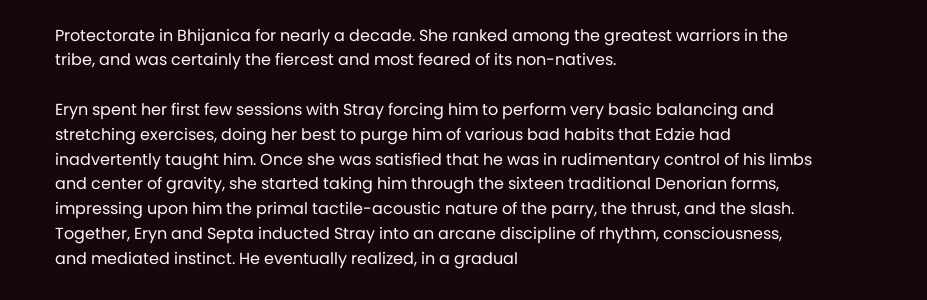Protectorate in Bhijanica for nearly a decade. She ranked among the greatest warriors in the tribe, and was certainly the fiercest and most feared of its non-natives.

Eryn spent her first few sessions with Stray forcing him to perform very basic balancing and stretching exercises, doing her best to purge him of various bad habits that Edzie had inadvertently taught him. Once she was satisfied that he was in rudimentary control of his limbs and center of gravity, she started taking him through the sixteen traditional Denorian forms, impressing upon him the primal tactile-acoustic nature of the parry, the thrust, and the slash. Together, Eryn and Septa inducted Stray into an arcane discipline of rhythm, consciousness, and mediated instinct. He eventually realized, in a gradual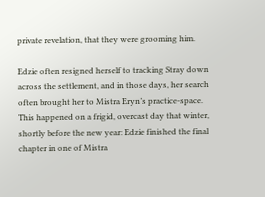private revelation, that they were grooming him.

Edzie often resigned herself to tracking Stray down across the settlement, and in those days, her search often brought her to Mistra Eryn’s practice-space. This happened on a frigid, overcast day that winter, shortly before the new year: Edzie finished the final chapter in one of Mistra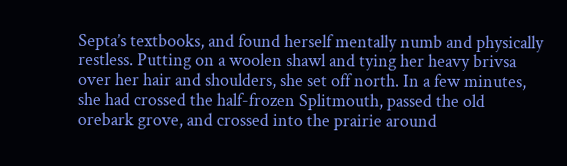Septa’s textbooks, and found herself mentally numb and physically restless. Putting on a woolen shawl and tying her heavy brivsa over her hair and shoulders, she set off north. In a few minutes, she had crossed the half-frozen Splitmouth, passed the old orebark grove, and crossed into the prairie around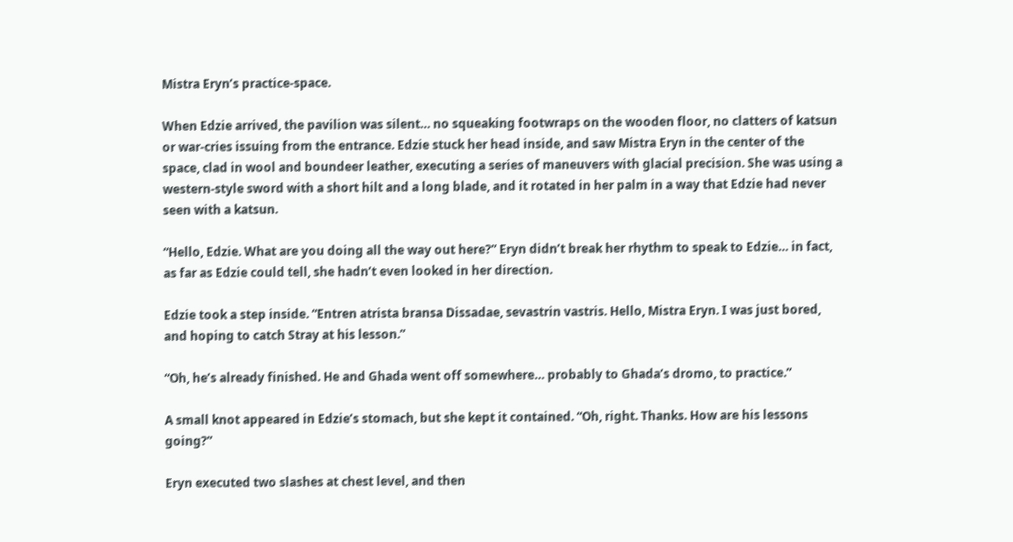Mistra Eryn’s practice-space.

When Edzie arrived, the pavilion was silent… no squeaking footwraps on the wooden floor, no clatters of katsun or war-cries issuing from the entrance. Edzie stuck her head inside, and saw Mistra Eryn in the center of the space, clad in wool and boundeer leather, executing a series of maneuvers with glacial precision. She was using a western-style sword with a short hilt and a long blade, and it rotated in her palm in a way that Edzie had never seen with a katsun.

“Hello, Edzie. What are you doing all the way out here?” Eryn didn’t break her rhythm to speak to Edzie… in fact, as far as Edzie could tell, she hadn’t even looked in her direction.

Edzie took a step inside. “Entren atrista bransa Dissadae, sevastrin vastris. Hello, Mistra Eryn. I was just bored, and hoping to catch Stray at his lesson.”

“Oh, he’s already finished. He and Ghada went off somewhere… probably to Ghada’s dromo, to practice.”

A small knot appeared in Edzie’s stomach, but she kept it contained. “Oh, right. Thanks. How are his lessons going?”

Eryn executed two slashes at chest level, and then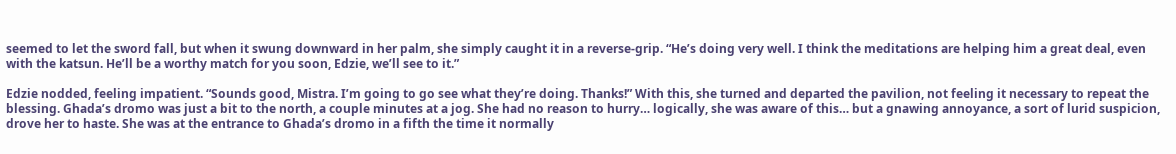seemed to let the sword fall, but when it swung downward in her palm, she simply caught it in a reverse-grip. “He’s doing very well. I think the meditations are helping him a great deal, even with the katsun. He’ll be a worthy match for you soon, Edzie, we’ll see to it.”

Edzie nodded, feeling impatient. “Sounds good, Mistra. I’m going to go see what they’re doing. Thanks!” With this, she turned and departed the pavilion, not feeling it necessary to repeat the blessing. Ghada’s dromo was just a bit to the north, a couple minutes at a jog. She had no reason to hurry… logically, she was aware of this… but a gnawing annoyance, a sort of lurid suspicion, drove her to haste. She was at the entrance to Ghada’s dromo in a fifth the time it normally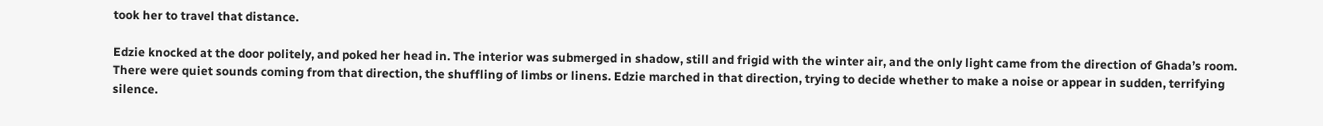took her to travel that distance.

Edzie knocked at the door politely, and poked her head in. The interior was submerged in shadow, still and frigid with the winter air, and the only light came from the direction of Ghada’s room. There were quiet sounds coming from that direction, the shuffling of limbs or linens. Edzie marched in that direction, trying to decide whether to make a noise or appear in sudden, terrifying silence.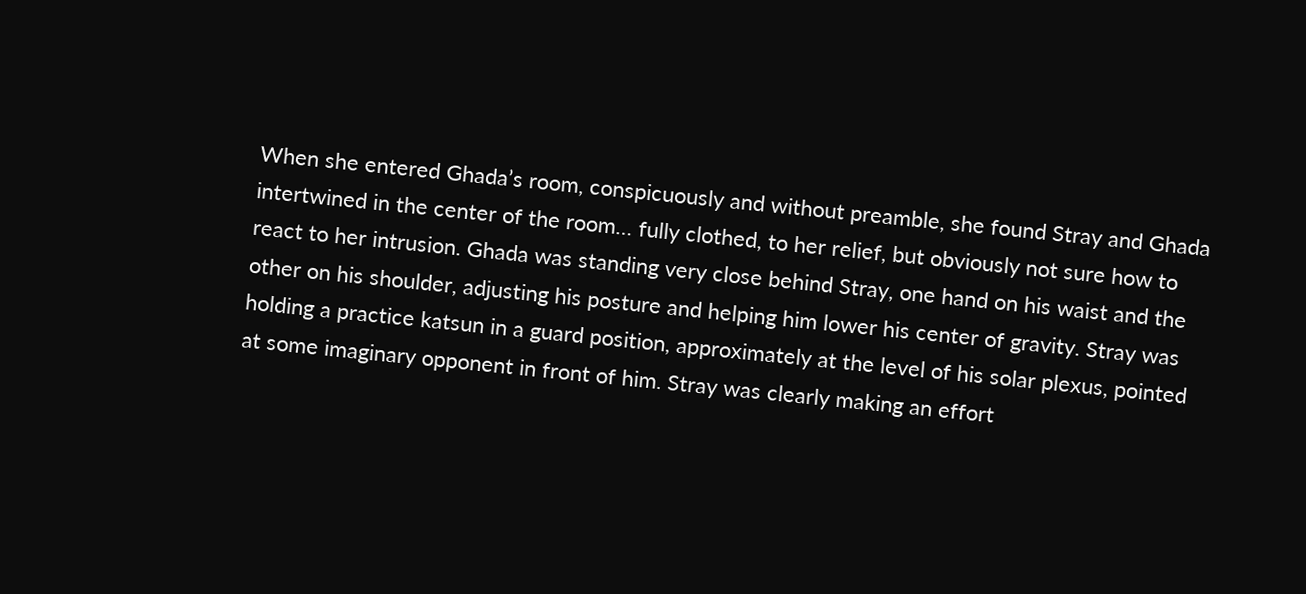When she entered Ghada’s room, conspicuously and without preamble, she found Stray and Ghada intertwined in the center of the room… fully clothed, to her relief, but obviously not sure how to react to her intrusion. Ghada was standing very close behind Stray, one hand on his waist and the other on his shoulder, adjusting his posture and helping him lower his center of gravity. Stray was holding a practice katsun in a guard position, approximately at the level of his solar plexus, pointed at some imaginary opponent in front of him. Stray was clearly making an effort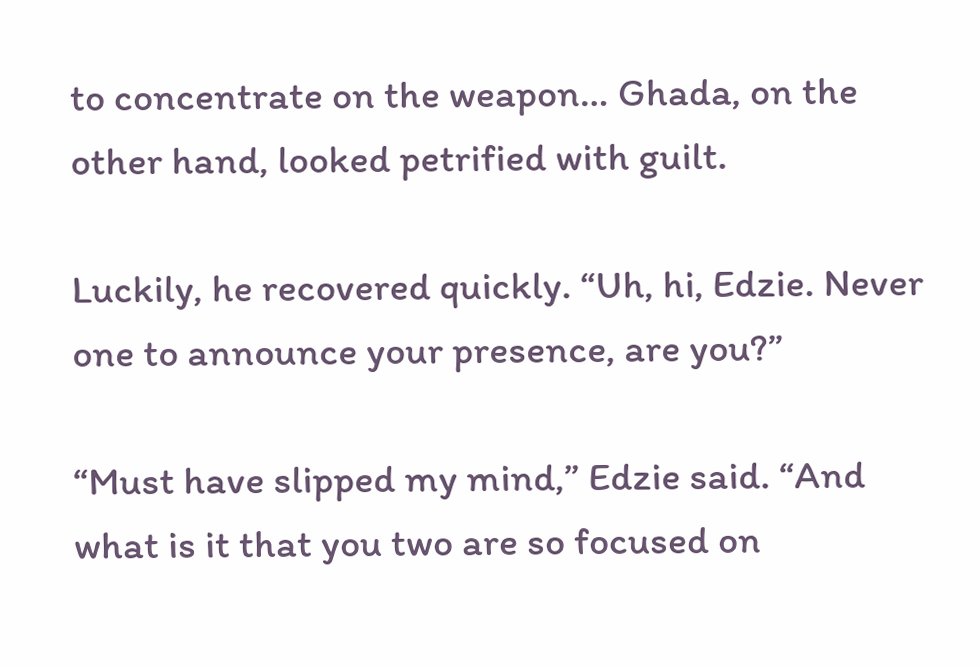to concentrate on the weapon… Ghada, on the other hand, looked petrified with guilt.

Luckily, he recovered quickly. “Uh, hi, Edzie. Never one to announce your presence, are you?”

“Must have slipped my mind,” Edzie said. “And what is it that you two are so focused on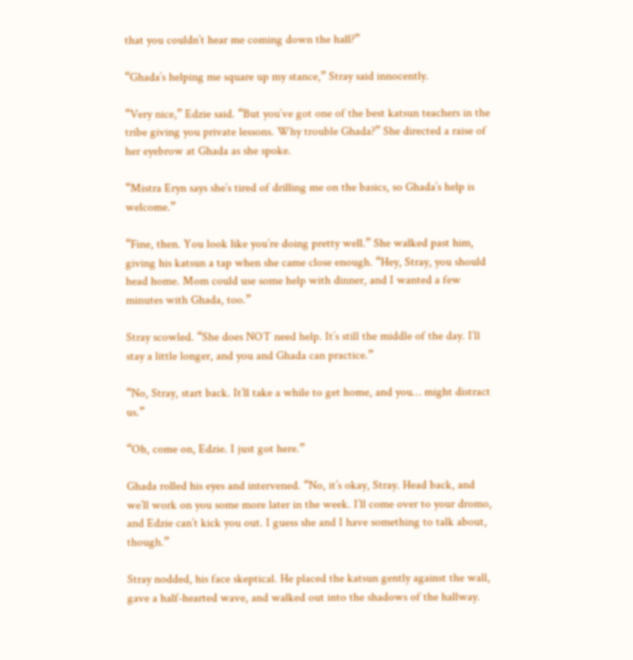that you couldn’t hear me coming down the hall?”

“Ghada’s helping me square up my stance,” Stray said innocently.

“Very nice,” Edzie said. “But you’ve got one of the best katsun teachers in the tribe giving you private lessons. Why trouble Ghada?” She directed a raise of her eyebrow at Ghada as she spoke.

“Mistra Eryn says she’s tired of drilling me on the basics, so Ghada’s help is welcome.”

“Fine, then. You look like you’re doing pretty well.” She walked past him, giving his katsun a tap when she came close enough. “Hey, Stray, you should head home. Mom could use some help with dinner, and I wanted a few minutes with Ghada, too.”

Stray scowled. “She does NOT need help. It’s still the middle of the day. I’ll stay a little longer, and you and Ghada can practice.”

“No, Stray, start back. It’ll take a while to get home, and you… might distract us.”

“Oh, come on, Edzie. I just got here.”

Ghada rolled his eyes and intervened. “No, it’s okay, Stray. Head back, and we’ll work on you some more later in the week. I’ll come over to your dromo, and Edzie can’t kick you out. I guess she and I have something to talk about, though.”

Stray nodded, his face skeptical. He placed the katsun gently against the wall, gave a half-hearted wave, and walked out into the shadows of the hallway.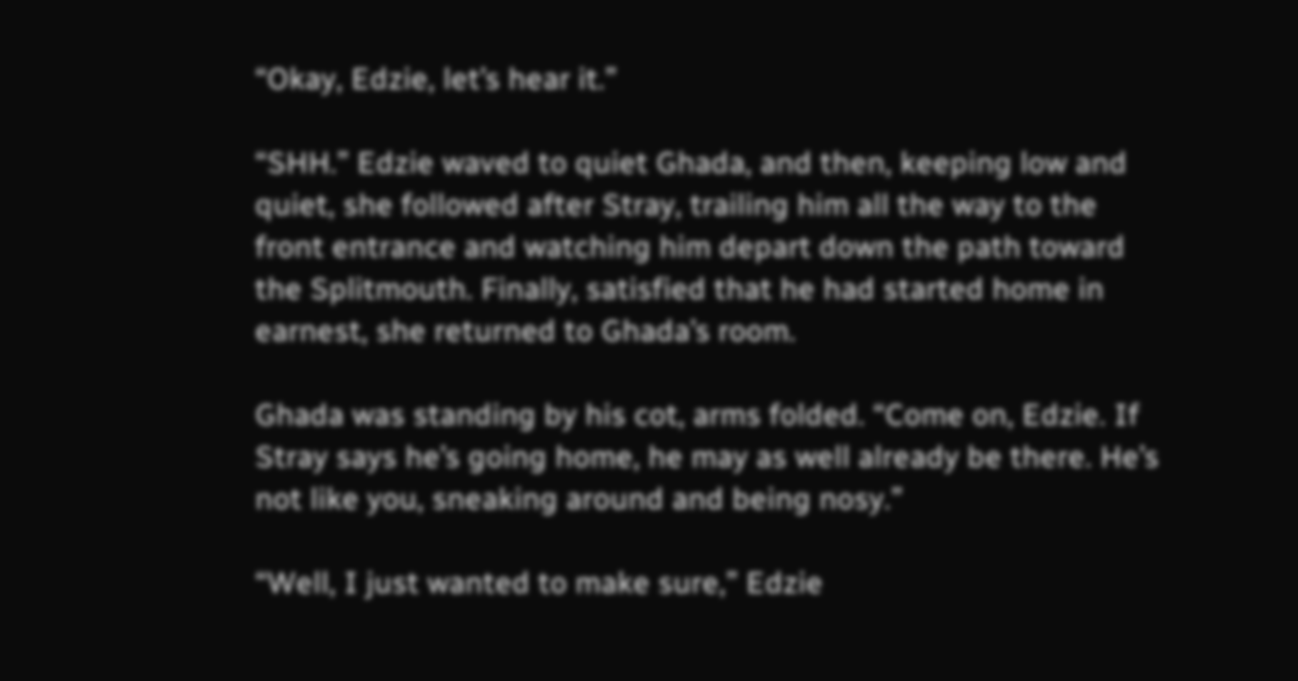“Okay, Edzie, let’s hear it.”

“SHH.” Edzie waved to quiet Ghada, and then, keeping low and quiet, she followed after Stray, trailing him all the way to the front entrance and watching him depart down the path toward the Splitmouth. Finally, satisfied that he had started home in earnest, she returned to Ghada’s room.

Ghada was standing by his cot, arms folded. “Come on, Edzie. If Stray says he’s going home, he may as well already be there. He’s not like you, sneaking around and being nosy.”

“Well, I just wanted to make sure,” Edzie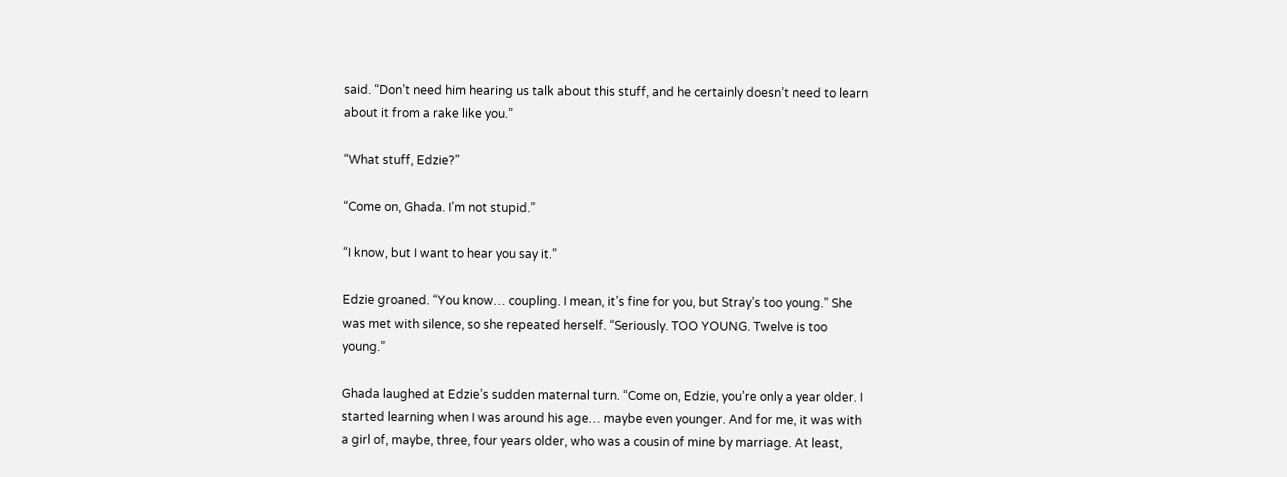said. “Don’t need him hearing us talk about this stuff, and he certainly doesn’t need to learn about it from a rake like you.”

“What stuff, Edzie?”

“Come on, Ghada. I’m not stupid.”

“I know, but I want to hear you say it.”

Edzie groaned. “You know… coupling. I mean, it’s fine for you, but Stray’s too young.” She was met with silence, so she repeated herself. “Seriously. TOO YOUNG. Twelve is too young.”

Ghada laughed at Edzie’s sudden maternal turn. “Come on, Edzie, you’re only a year older. I started learning when I was around his age… maybe even younger. And for me, it was with a girl of, maybe, three, four years older, who was a cousin of mine by marriage. At least,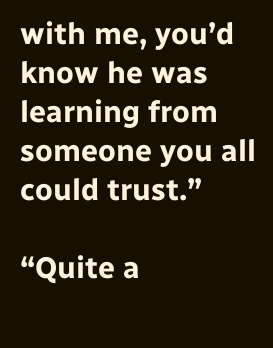with me, you’d know he was learning from someone you all could trust.”

“Quite a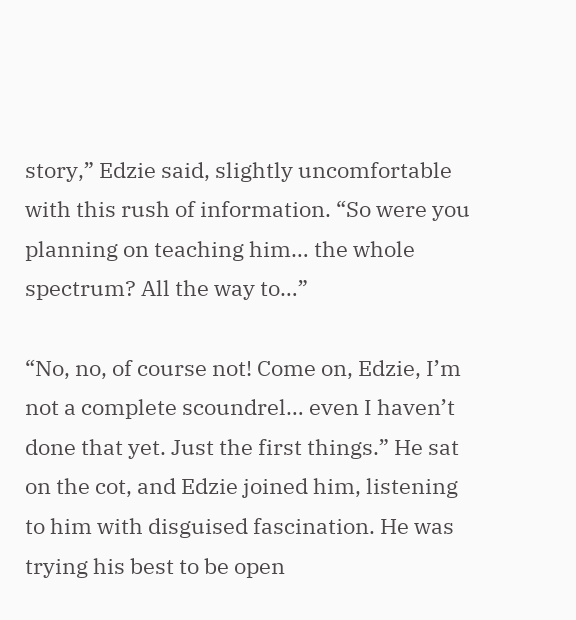story,” Edzie said, slightly uncomfortable with this rush of information. “So were you planning on teaching him… the whole spectrum? All the way to…”

“No, no, of course not! Come on, Edzie, I’m not a complete scoundrel… even I haven’t done that yet. Just the first things.” He sat on the cot, and Edzie joined him, listening to him with disguised fascination. He was trying his best to be open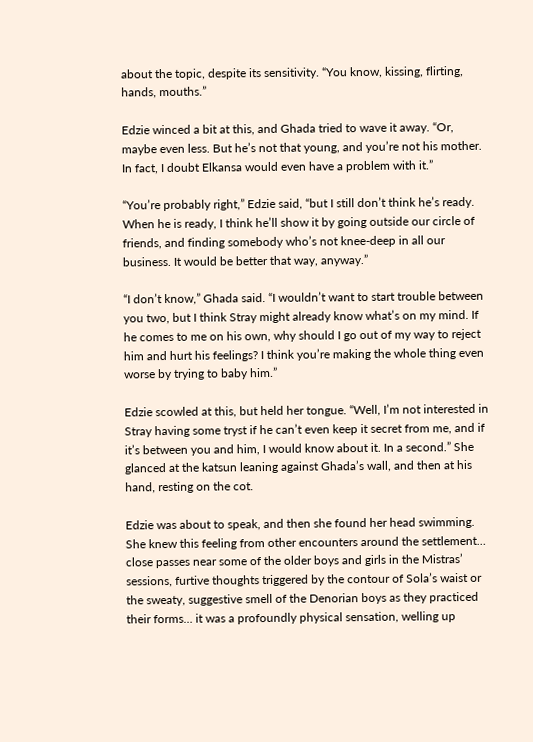about the topic, despite its sensitivity. “You know, kissing, flirting, hands, mouths.”

Edzie winced a bit at this, and Ghada tried to wave it away. “Or, maybe even less. But he’s not that young, and you’re not his mother. In fact, I doubt Elkansa would even have a problem with it.”

“You’re probably right,” Edzie said, “but I still don’t think he’s ready. When he is ready, I think he’ll show it by going outside our circle of friends, and finding somebody who’s not knee-deep in all our business. It would be better that way, anyway.”

“I don’t know,” Ghada said. “I wouldn’t want to start trouble between you two, but I think Stray might already know what’s on my mind. If he comes to me on his own, why should I go out of my way to reject him and hurt his feelings? I think you’re making the whole thing even worse by trying to baby him.”

Edzie scowled at this, but held her tongue. “Well, I’m not interested in Stray having some tryst if he can’t even keep it secret from me, and if it’s between you and him, I would know about it. In a second.” She glanced at the katsun leaning against Ghada’s wall, and then at his hand, resting on the cot.

Edzie was about to speak, and then she found her head swimming. She knew this feeling from other encounters around the settlement… close passes near some of the older boys and girls in the Mistras’ sessions, furtive thoughts triggered by the contour of Sola’s waist or the sweaty, suggestive smell of the Denorian boys as they practiced their forms… it was a profoundly physical sensation, welling up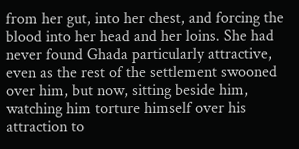from her gut, into her chest, and forcing the blood into her head and her loins. She had never found Ghada particularly attractive, even as the rest of the settlement swooned over him, but now, sitting beside him, watching him torture himself over his attraction to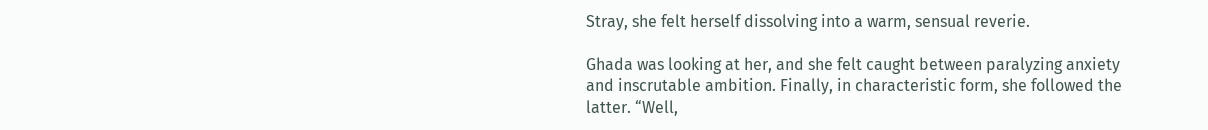Stray, she felt herself dissolving into a warm, sensual reverie.

Ghada was looking at her, and she felt caught between paralyzing anxiety and inscrutable ambition. Finally, in characteristic form, she followed the latter. “Well,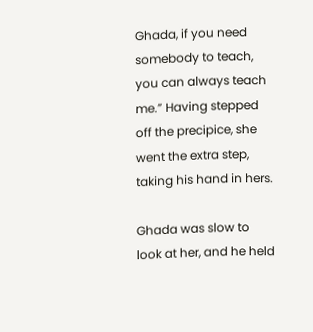Ghada, if you need somebody to teach, you can always teach me.” Having stepped off the precipice, she went the extra step, taking his hand in hers.

Ghada was slow to look at her, and he held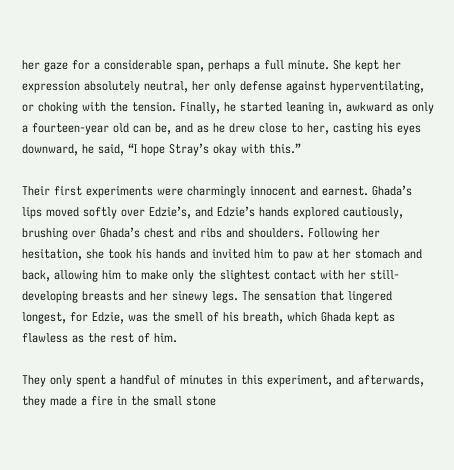her gaze for a considerable span, perhaps a full minute. She kept her expression absolutely neutral, her only defense against hyperventilating, or choking with the tension. Finally, he started leaning in, awkward as only a fourteen-year old can be, and as he drew close to her, casting his eyes downward, he said, “I hope Stray’s okay with this.”

Their first experiments were charmingly innocent and earnest. Ghada’s lips moved softly over Edzie’s, and Edzie’s hands explored cautiously, brushing over Ghada’s chest and ribs and shoulders. Following her hesitation, she took his hands and invited him to paw at her stomach and back, allowing him to make only the slightest contact with her still-developing breasts and her sinewy legs. The sensation that lingered longest, for Edzie, was the smell of his breath, which Ghada kept as flawless as the rest of him.

They only spent a handful of minutes in this experiment, and afterwards, they made a fire in the small stone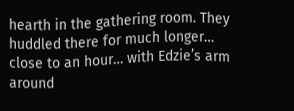hearth in the gathering room. They huddled there for much longer… close to an hour… with Edzie’s arm around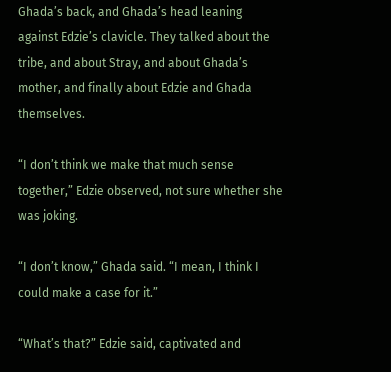Ghada’s back, and Ghada’s head leaning against Edzie’s clavicle. They talked about the tribe, and about Stray, and about Ghada’s mother, and finally about Edzie and Ghada themselves.

“I don’t think we make that much sense together,” Edzie observed, not sure whether she was joking.

“I don’t know,” Ghada said. “I mean, I think I could make a case for it.”

“What’s that?” Edzie said, captivated and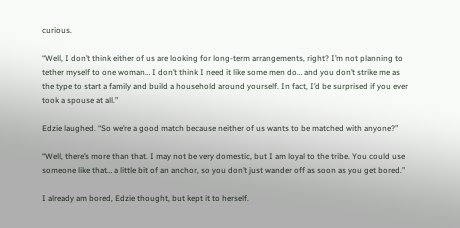curious.

“Well, I don’t think either of us are looking for long-term arrangements, right? I’m not planning to tether myself to one woman… I don’t think I need it like some men do… and you don’t strike me as the type to start a family and build a household around yourself. In fact, I’d be surprised if you ever took a spouse at all.”

Edzie laughed. “So we’re a good match because neither of us wants to be matched with anyone?”

“Well, there’s more than that. I may not be very domestic, but I am loyal to the tribe. You could use someone like that… a little bit of an anchor, so you don’t just wander off as soon as you get bored.”

I already am bored, Edzie thought, but kept it to herself.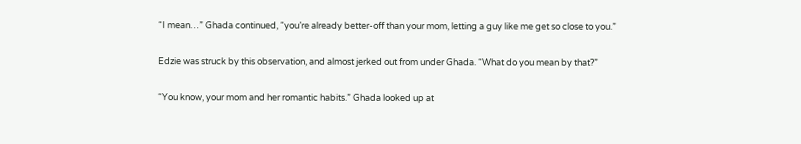“I mean…” Ghada continued, “you’re already better-off than your mom, letting a guy like me get so close to you.”

Edzie was struck by this observation, and almost jerked out from under Ghada. “What do you mean by that?”

“You know, your mom and her romantic habits.” Ghada looked up at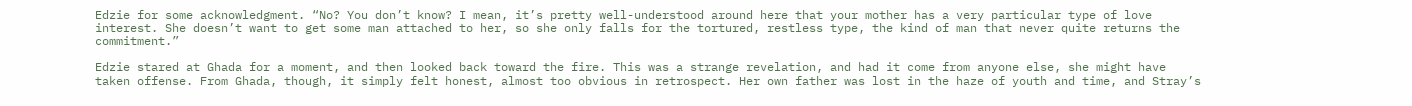Edzie for some acknowledgment. “No? You don’t know? I mean, it’s pretty well-understood around here that your mother has a very particular type of love interest. She doesn’t want to get some man attached to her, so she only falls for the tortured, restless type, the kind of man that never quite returns the commitment.”

Edzie stared at Ghada for a moment, and then looked back toward the fire. This was a strange revelation, and had it come from anyone else, she might have taken offense. From Ghada, though, it simply felt honest, almost too obvious in retrospect. Her own father was lost in the haze of youth and time, and Stray’s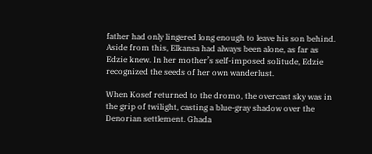father had only lingered long enough to leave his son behind. Aside from this, Elkansa had always been alone, as far as Edzie knew. In her mother’s self-imposed solitude, Edzie recognized the seeds of her own wanderlust.

When Kosef returned to the dromo, the overcast sky was in the grip of twilight, casting a blue-gray shadow over the Denorian settlement. Ghada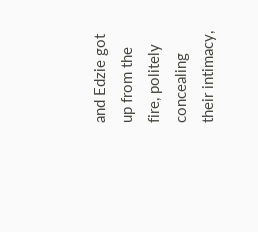and Edzie got up from the fire, politely concealing their intimacy,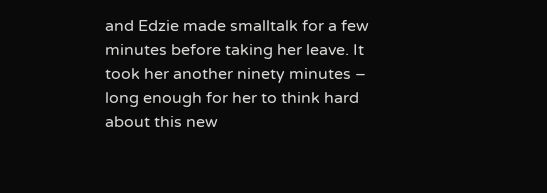and Edzie made smalltalk for a few minutes before taking her leave. It took her another ninety minutes – long enough for her to think hard about this new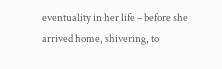eventuality in her life – before she arrived home, shivering, to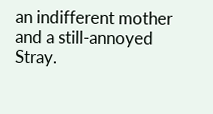an indifferent mother and a still-annoyed Stray.